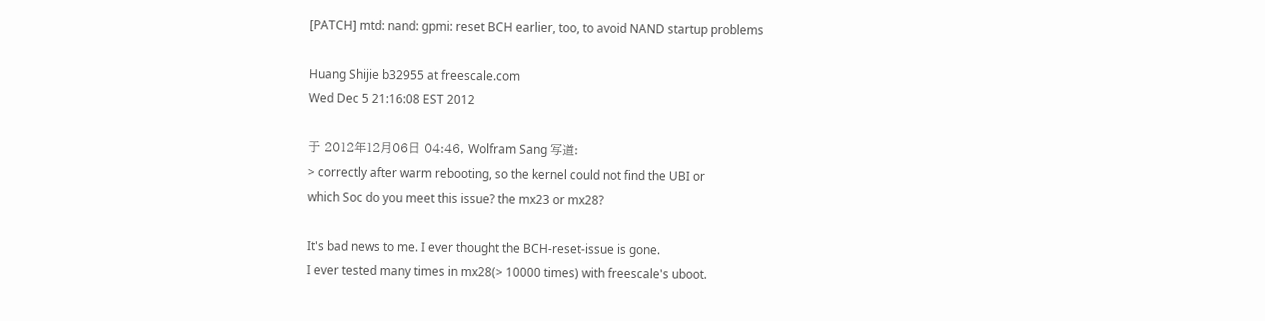[PATCH] mtd: nand: gpmi: reset BCH earlier, too, to avoid NAND startup problems

Huang Shijie b32955 at freescale.com
Wed Dec 5 21:16:08 EST 2012

于 2012年12月06日 04:46, Wolfram Sang 写道:
> correctly after warm rebooting, so the kernel could not find the UBI or
which Soc do you meet this issue? the mx23 or mx28?

It's bad news to me. I ever thought the BCH-reset-issue is gone.
I ever tested many times in mx28(> 10000 times) with freescale's uboot.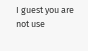I guest you are not use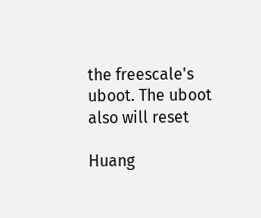the freescale's uboot. The uboot also will reset

Huang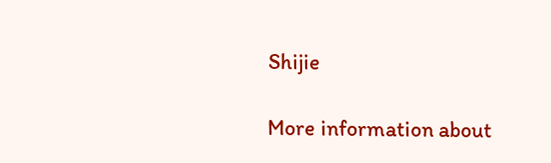Shijie

More information about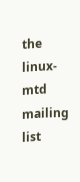the linux-mtd mailing list